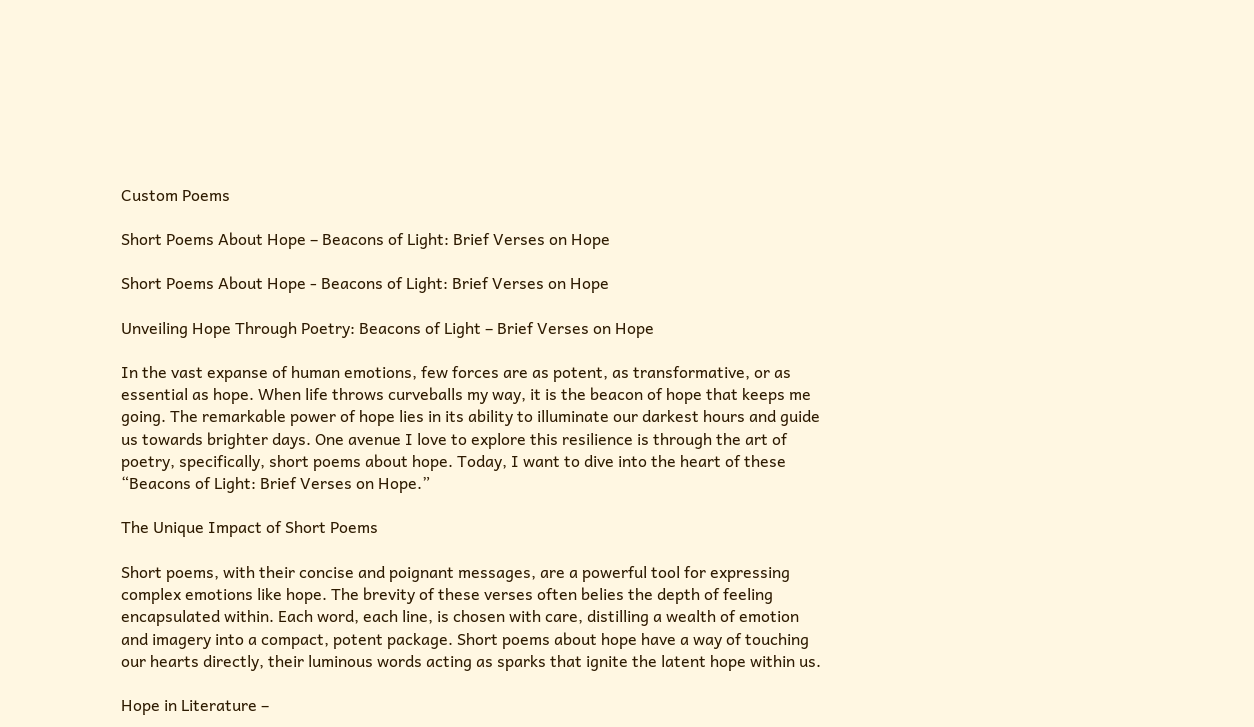Custom Poems

Short Poems About Hope – Beacons of Light: Brief Verses on Hope

Short Poems About Hope - Beacons of Light: Brief Verses on Hope

Unveiling Hope Through Poetry: Beacons of Light – Brief Verses on Hope

In the vast expanse of human emotions, few forces are as potent, as transformative, or as essential as hope. When life throws curveballs my way, it is the beacon of hope that keeps me going. The remarkable power of hope lies in its ability to illuminate our darkest hours and guide us towards brighter days. One avenue I love to explore this resilience is through the art of poetry, specifically, short poems about hope. Today, I want to dive into the heart of these “Beacons of Light: Brief Verses on Hope.”

The Unique Impact of Short Poems

Short poems, with their concise and poignant messages, are a powerful tool for expressing complex emotions like hope. The brevity of these verses often belies the depth of feeling encapsulated within. Each word, each line, is chosen with care, distilling a wealth of emotion and imagery into a compact, potent package. Short poems about hope have a way of touching our hearts directly, their luminous words acting as sparks that ignite the latent hope within us.

Hope in Literature –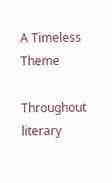A Timeless Theme

Throughout literary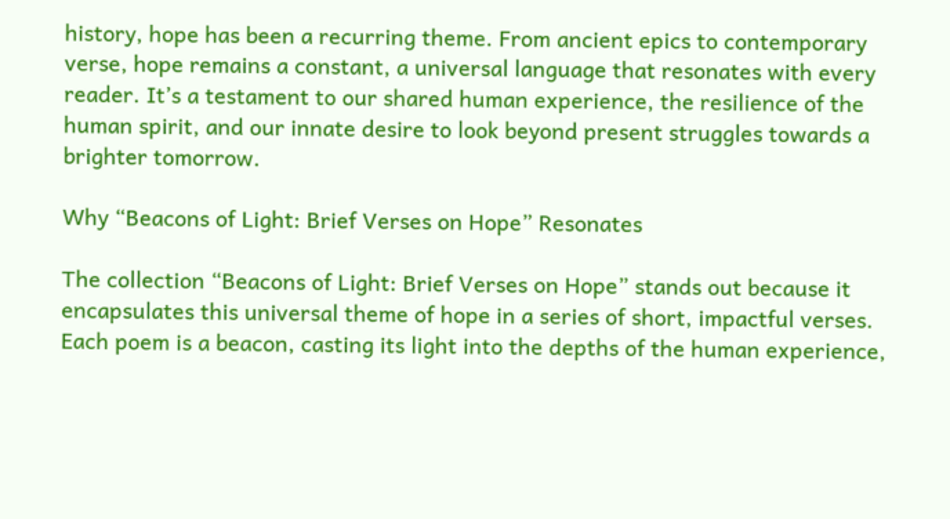history, hope has been a recurring theme. From ancient epics to contemporary verse, hope remains a constant, a universal language that resonates with every reader. It’s a testament to our shared human experience, the resilience of the human spirit, and our innate desire to look beyond present struggles towards a brighter tomorrow.

Why “Beacons of Light: Brief Verses on Hope” Resonates

The collection “Beacons of Light: Brief Verses on Hope” stands out because it encapsulates this universal theme of hope in a series of short, impactful verses. Each poem is a beacon, casting its light into the depths of the human experience,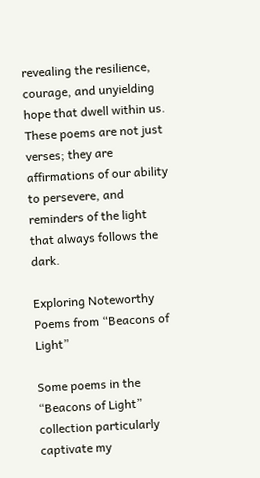revealing the resilience, courage, and unyielding hope that dwell within us. These poems are not just verses; they are affirmations of our ability to persevere, and reminders of the light that always follows the dark.

Exploring Noteworthy Poems from “Beacons of Light”

Some poems in the “Beacons of Light” collection particularly captivate my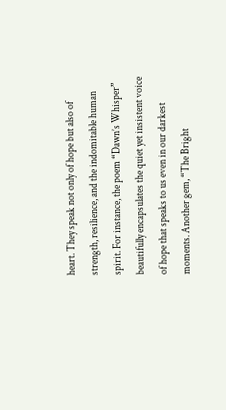heart. They speak not only of hope but also of strength, resilience, and the indomitable human spirit. For instance, the poem “Dawn’s Whisper” beautifully encapsulates the quiet yet insistent voice of hope that speaks to us even in our darkest moments. Another gem, “The Bright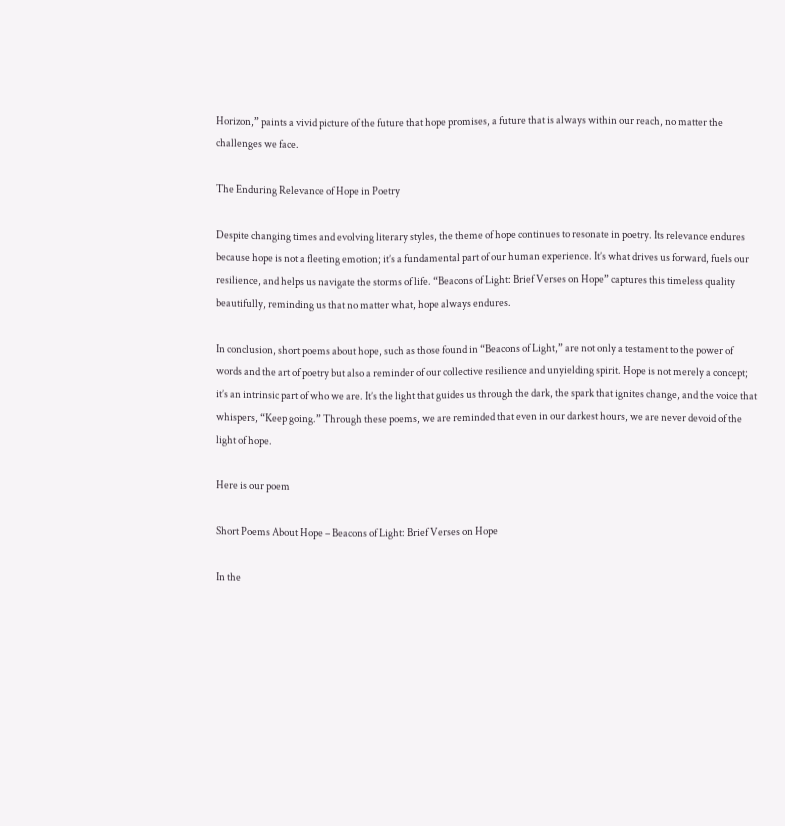Horizon,” paints a vivid picture of the future that hope promises, a future that is always within our reach, no matter the challenges we face.

The Enduring Relevance of Hope in Poetry

Despite changing times and evolving literary styles, the theme of hope continues to resonate in poetry. Its relevance endures because hope is not a fleeting emotion; it’s a fundamental part of our human experience. It’s what drives us forward, fuels our resilience, and helps us navigate the storms of life. “Beacons of Light: Brief Verses on Hope” captures this timeless quality beautifully, reminding us that no matter what, hope always endures.

In conclusion, short poems about hope, such as those found in “Beacons of Light,” are not only a testament to the power of words and the art of poetry but also a reminder of our collective resilience and unyielding spirit. Hope is not merely a concept; it’s an intrinsic part of who we are. It’s the light that guides us through the dark, the spark that ignites change, and the voice that whispers, “Keep going.” Through these poems, we are reminded that even in our darkest hours, we are never devoid of the light of hope.

Here is our poem

Short Poems About Hope – Beacons of Light: Brief Verses on Hope

In the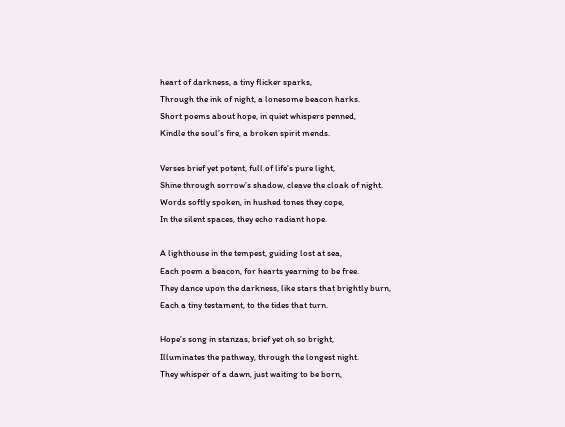heart of darkness, a tiny flicker sparks,
Through the ink of night, a lonesome beacon harks.
Short poems about hope, in quiet whispers penned,
Kindle the soul’s fire, a broken spirit mends.

Verses brief yet potent, full of life’s pure light,
Shine through sorrow’s shadow, cleave the cloak of night.
Words softly spoken, in hushed tones they cope,
In the silent spaces, they echo radiant hope.

A lighthouse in the tempest, guiding lost at sea,
Each poem a beacon, for hearts yearning to be free.
They dance upon the darkness, like stars that brightly burn,
Each a tiny testament, to the tides that turn.

Hope’s song in stanzas, brief yet oh so bright,
Illuminates the pathway, through the longest night.
They whisper of a dawn, just waiting to be born,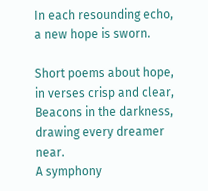In each resounding echo, a new hope is sworn.

Short poems about hope, in verses crisp and clear,
Beacons in the darkness, drawing every dreamer near.
A symphony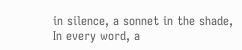in silence, a sonnet in the shade,
In every word, a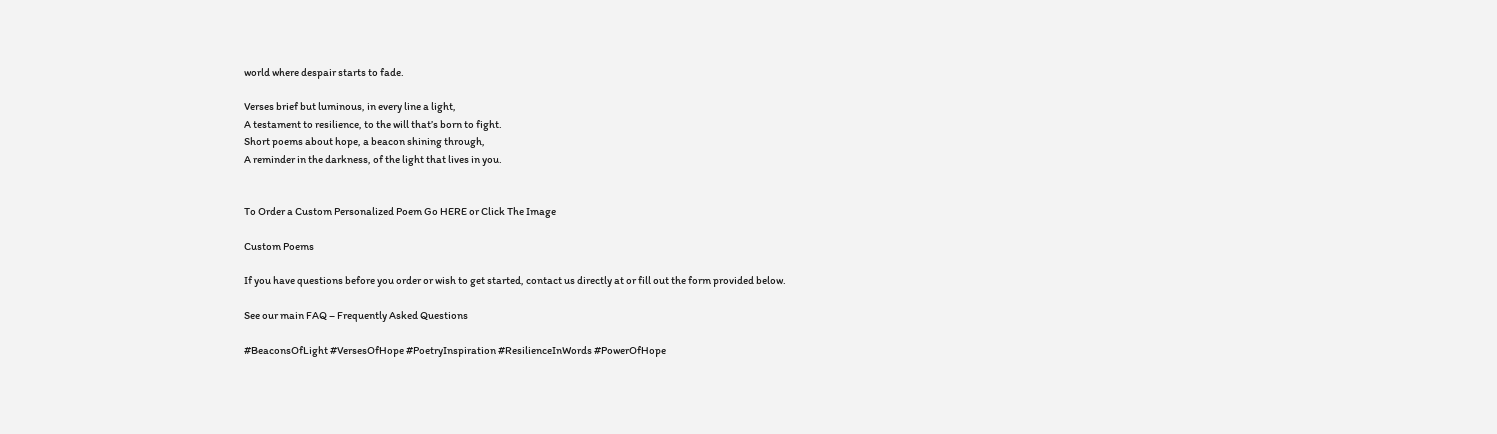world where despair starts to fade.

Verses brief but luminous, in every line a light,
A testament to resilience, to the will that’s born to fight.
Short poems about hope, a beacon shining through,
A reminder in the darkness, of the light that lives in you.


To Order a Custom Personalized Poem Go HERE or Click The Image

Custom Poems

If you have questions before you order or wish to get started, contact us directly at or fill out the form provided below.

See our main FAQ – Frequently Asked Questions

#BeaconsOfLight #VersesOfHope #PoetryInspiration #ResilienceInWords #PowerOfHope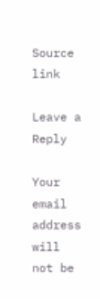Source link

Leave a Reply

Your email address will not be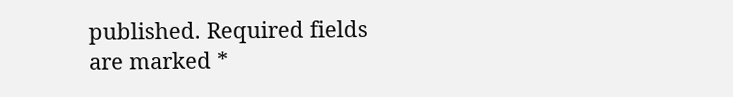published. Required fields are marked *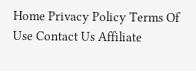Home Privacy Policy Terms Of Use Contact Us Affiliate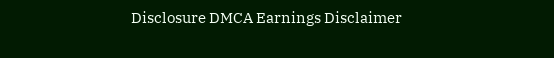Disclosure DMCA Earnings Disclaimer